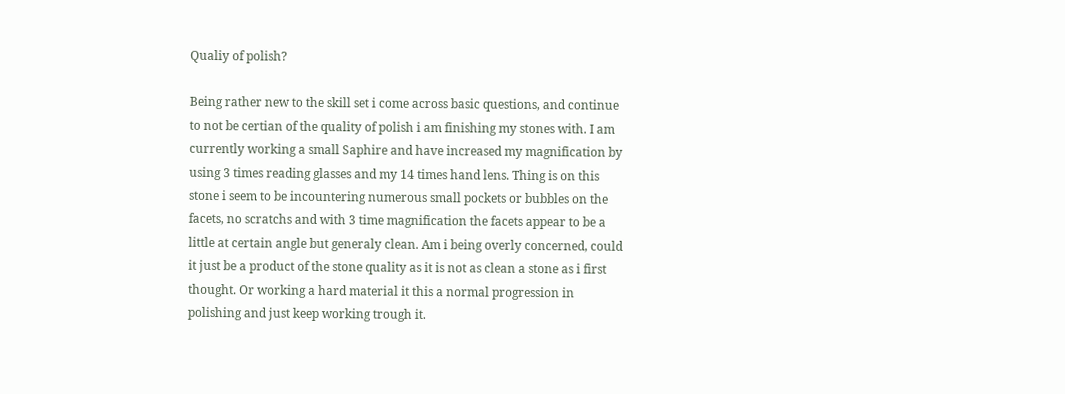Qualiy of polish?

Being rather new to the skill set i come across basic questions, and continue to not be certian of the quality of polish i am finishing my stones with. I am currently working a small Saphire and have increased my magnification by using 3 times reading glasses and my 14 times hand lens. Thing is on this stone i seem to be incountering numerous small pockets or bubbles on the facets, no scratchs and with 3 time magnification the facets appear to be a little at certain angle but generaly clean. Am i being overly concerned, could it just be a product of the stone quality as it is not as clean a stone as i first thought. Or working a hard material it this a normal progression in polishing and just keep working trough it.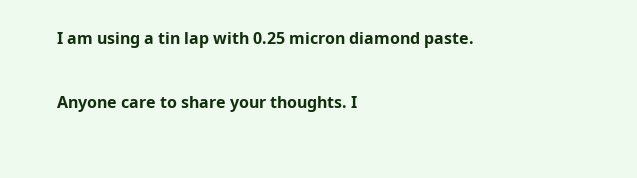I am using a tin lap with 0.25 micron diamond paste.

Anyone care to share your thoughts. I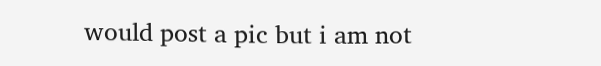would post a pic but i am not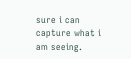sure i can capture what i am seeing.